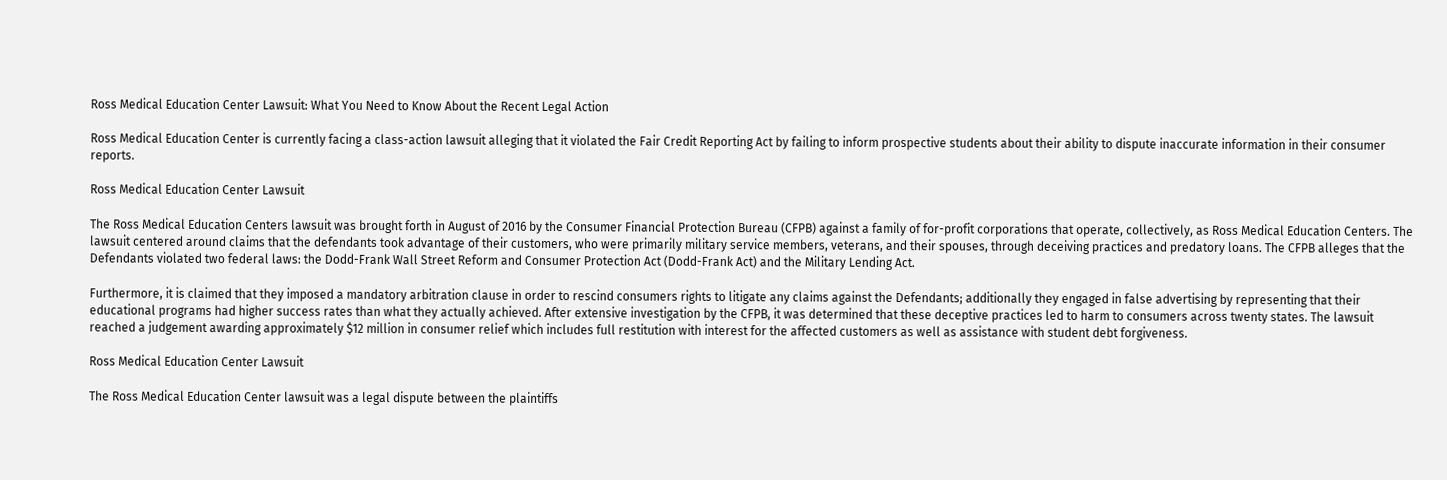Ross Medical Education Center Lawsuit: What You Need to Know About the Recent Legal Action

Ross Medical Education Center is currently facing a class-action lawsuit alleging that it violated the Fair Credit Reporting Act by failing to inform prospective students about their ability to dispute inaccurate information in their consumer reports.

Ross Medical Education Center Lawsuit

The Ross Medical Education Centers lawsuit was brought forth in August of 2016 by the Consumer Financial Protection Bureau (CFPB) against a family of for-profit corporations that operate, collectively, as Ross Medical Education Centers. The lawsuit centered around claims that the defendants took advantage of their customers, who were primarily military service members, veterans, and their spouses, through deceiving practices and predatory loans. The CFPB alleges that the Defendants violated two federal laws: the Dodd-Frank Wall Street Reform and Consumer Protection Act (Dodd-Frank Act) and the Military Lending Act.

Furthermore, it is claimed that they imposed a mandatory arbitration clause in order to rescind consumers rights to litigate any claims against the Defendants; additionally they engaged in false advertising by representing that their educational programs had higher success rates than what they actually achieved. After extensive investigation by the CFPB, it was determined that these deceptive practices led to harm to consumers across twenty states. The lawsuit reached a judgement awarding approximately $12 million in consumer relief which includes full restitution with interest for the affected customers as well as assistance with student debt forgiveness.

Ross Medical Education Center Lawsuit

The Ross Medical Education Center lawsuit was a legal dispute between the plaintiffs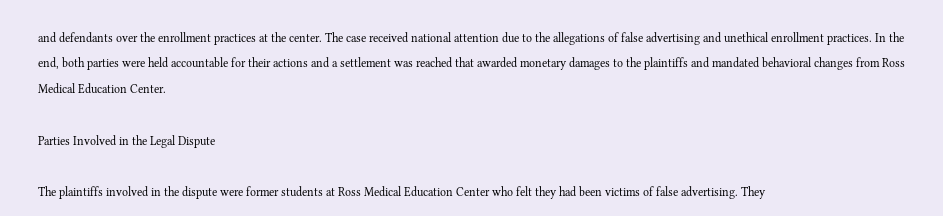and defendants over the enrollment practices at the center. The case received national attention due to the allegations of false advertising and unethical enrollment practices. In the end, both parties were held accountable for their actions and a settlement was reached that awarded monetary damages to the plaintiffs and mandated behavioral changes from Ross Medical Education Center.

Parties Involved in the Legal Dispute

The plaintiffs involved in the dispute were former students at Ross Medical Education Center who felt they had been victims of false advertising. They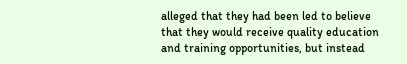alleged that they had been led to believe that they would receive quality education and training opportunities, but instead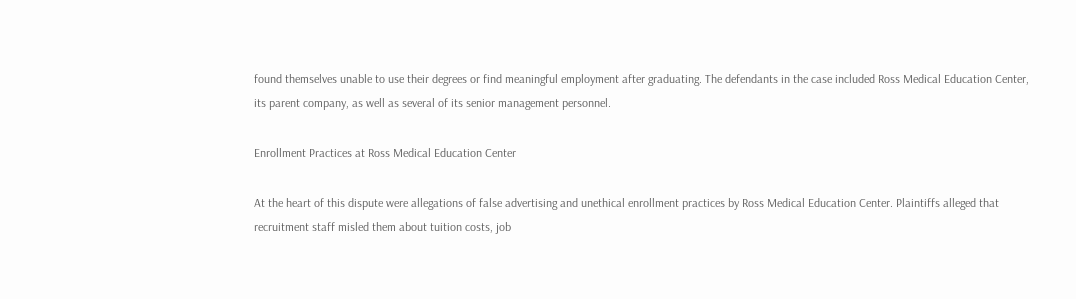found themselves unable to use their degrees or find meaningful employment after graduating. The defendants in the case included Ross Medical Education Center, its parent company, as well as several of its senior management personnel.

Enrollment Practices at Ross Medical Education Center

At the heart of this dispute were allegations of false advertising and unethical enrollment practices by Ross Medical Education Center. Plaintiffs alleged that recruitment staff misled them about tuition costs, job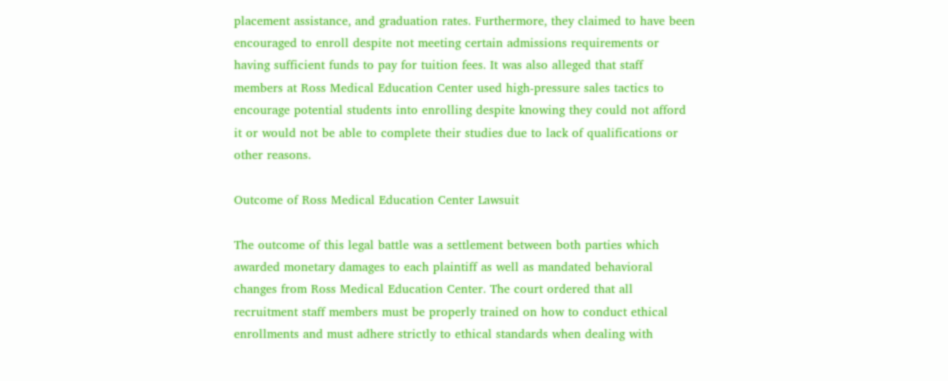placement assistance, and graduation rates. Furthermore, they claimed to have been encouraged to enroll despite not meeting certain admissions requirements or having sufficient funds to pay for tuition fees. It was also alleged that staff members at Ross Medical Education Center used high-pressure sales tactics to encourage potential students into enrolling despite knowing they could not afford it or would not be able to complete their studies due to lack of qualifications or other reasons.

Outcome of Ross Medical Education Center Lawsuit

The outcome of this legal battle was a settlement between both parties which awarded monetary damages to each plaintiff as well as mandated behavioral changes from Ross Medical Education Center. The court ordered that all recruitment staff members must be properly trained on how to conduct ethical enrollments and must adhere strictly to ethical standards when dealing with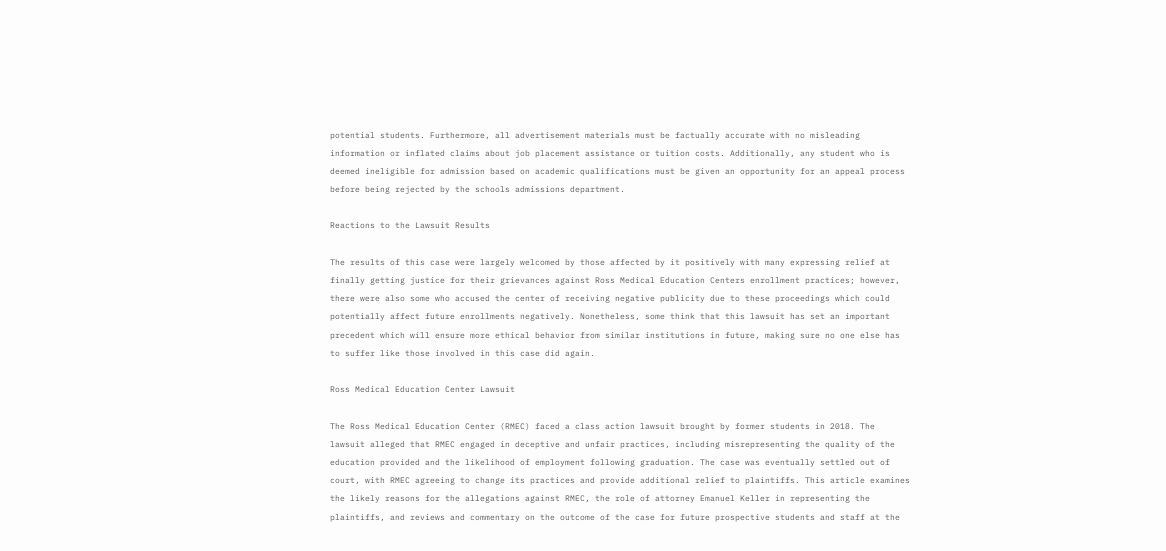potential students. Furthermore, all advertisement materials must be factually accurate with no misleading information or inflated claims about job placement assistance or tuition costs. Additionally, any student who is deemed ineligible for admission based on academic qualifications must be given an opportunity for an appeal process before being rejected by the schools admissions department.

Reactions to the Lawsuit Results

The results of this case were largely welcomed by those affected by it positively with many expressing relief at finally getting justice for their grievances against Ross Medical Education Centers enrollment practices; however, there were also some who accused the center of receiving negative publicity due to these proceedings which could potentially affect future enrollments negatively. Nonetheless, some think that this lawsuit has set an important precedent which will ensure more ethical behavior from similar institutions in future, making sure no one else has to suffer like those involved in this case did again.

Ross Medical Education Center Lawsuit

The Ross Medical Education Center (RMEC) faced a class action lawsuit brought by former students in 2018. The lawsuit alleged that RMEC engaged in deceptive and unfair practices, including misrepresenting the quality of the education provided and the likelihood of employment following graduation. The case was eventually settled out of court, with RMEC agreeing to change its practices and provide additional relief to plaintiffs. This article examines the likely reasons for the allegations against RMEC, the role of attorney Emanuel Keller in representing the plaintiffs, and reviews and commentary on the outcome of the case for future prospective students and staff at the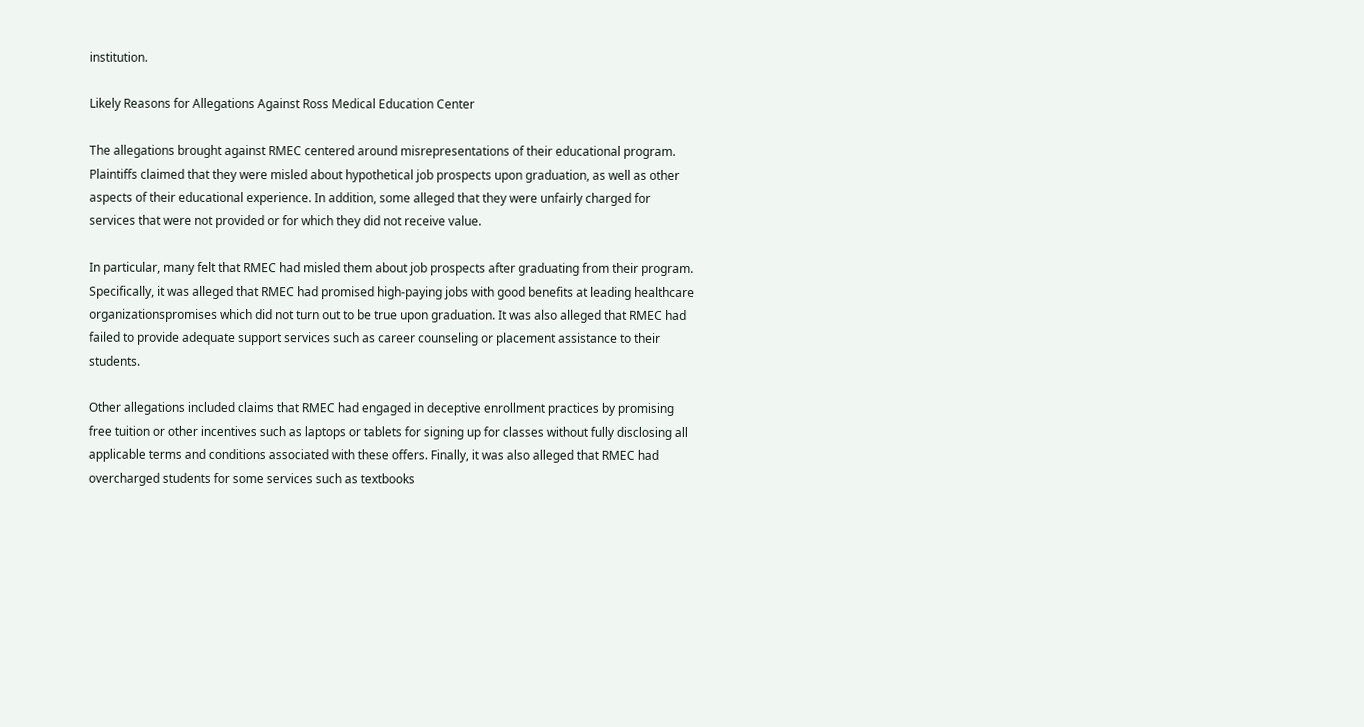institution.

Likely Reasons for Allegations Against Ross Medical Education Center

The allegations brought against RMEC centered around misrepresentations of their educational program. Plaintiffs claimed that they were misled about hypothetical job prospects upon graduation, as well as other aspects of their educational experience. In addition, some alleged that they were unfairly charged for services that were not provided or for which they did not receive value.

In particular, many felt that RMEC had misled them about job prospects after graduating from their program. Specifically, it was alleged that RMEC had promised high-paying jobs with good benefits at leading healthcare organizationspromises which did not turn out to be true upon graduation. It was also alleged that RMEC had failed to provide adequate support services such as career counseling or placement assistance to their students.

Other allegations included claims that RMEC had engaged in deceptive enrollment practices by promising free tuition or other incentives such as laptops or tablets for signing up for classes without fully disclosing all applicable terms and conditions associated with these offers. Finally, it was also alleged that RMEC had overcharged students for some services such as textbooks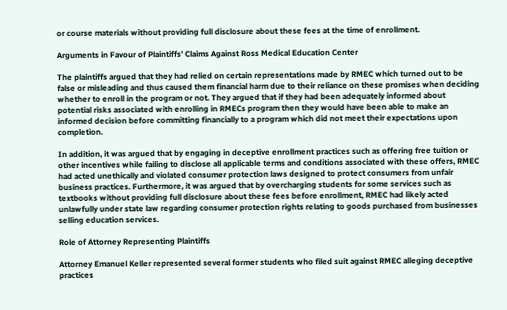or course materials without providing full disclosure about these fees at the time of enrollment.

Arguments in Favour of Plaintiffs’ Claims Against Ross Medical Education Center

The plaintiffs argued that they had relied on certain representations made by RMEC which turned out to be false or misleading and thus caused them financial harm due to their reliance on these promises when deciding whether to enroll in the program or not. They argued that if they had been adequately informed about potential risks associated with enrolling in RMECs program then they would have been able to make an informed decision before committing financially to a program which did not meet their expectations upon completion.

In addition, it was argued that by engaging in deceptive enrollment practices such as offering free tuition or other incentives while failing to disclose all applicable terms and conditions associated with these offers, RMEC had acted unethically and violated consumer protection laws designed to protect consumers from unfair business practices. Furthermore, it was argued that by overcharging students for some services such as textbooks without providing full disclosure about these fees before enrollment, RMEC had likely acted unlawfully under state law regarding consumer protection rights relating to goods purchased from businesses selling education services.

Role of Attorney Representing Plaintiffs

Attorney Emanuel Keller represented several former students who filed suit against RMEC alleging deceptive practices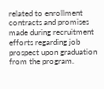related to enrollment contracts and promises made during recruitment efforts regarding job prospect upon graduation from the program.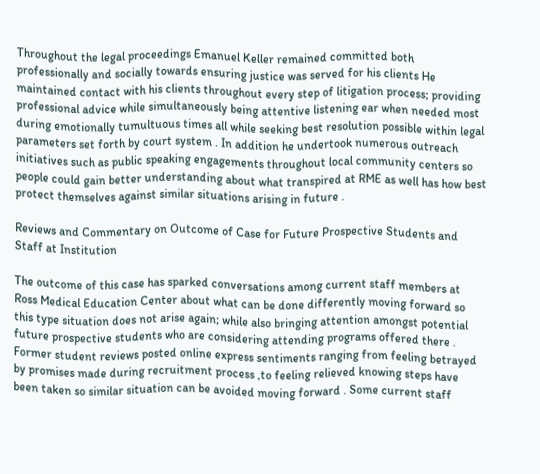Throughout the legal proceedings Emanuel Keller remained committed both professionally and socially towards ensuring justice was served for his clients He maintained contact with his clients throughout every step of litigation process; providing professional advice while simultaneously being attentive listening ear when needed most during emotionally tumultuous times all while seeking best resolution possible within legal parameters set forth by court system . In addition he undertook numerous outreach initiatives such as public speaking engagements throughout local community centers so people could gain better understanding about what transpired at RME as well has how best protect themselves against similar situations arising in future .

Reviews and Commentary on Outcome of Case for Future Prospective Students and Staff at Institution

The outcome of this case has sparked conversations among current staff members at Ross Medical Education Center about what can be done differently moving forward so this type situation does not arise again; while also bringing attention amongst potential future prospective students who are considering attending programs offered there . Former student reviews posted online express sentiments ranging from feeling betrayed by promises made during recruitment process ,to feeling relieved knowing steps have been taken so similar situation can be avoided moving forward . Some current staff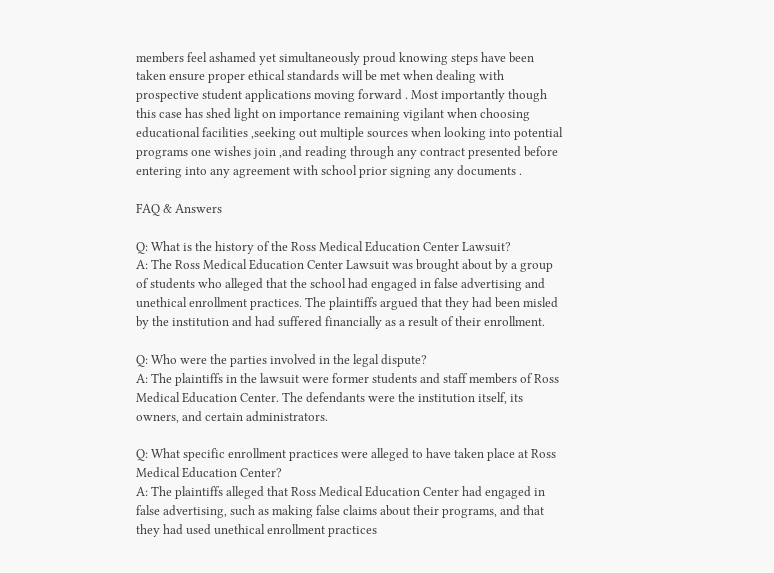members feel ashamed yet simultaneously proud knowing steps have been taken ensure proper ethical standards will be met when dealing with prospective student applications moving forward . Most importantly though this case has shed light on importance remaining vigilant when choosing educational facilities ,seeking out multiple sources when looking into potential programs one wishes join ,and reading through any contract presented before entering into any agreement with school prior signing any documents .

FAQ & Answers

Q: What is the history of the Ross Medical Education Center Lawsuit?
A: The Ross Medical Education Center Lawsuit was brought about by a group of students who alleged that the school had engaged in false advertising and unethical enrollment practices. The plaintiffs argued that they had been misled by the institution and had suffered financially as a result of their enrollment.

Q: Who were the parties involved in the legal dispute?
A: The plaintiffs in the lawsuit were former students and staff members of Ross Medical Education Center. The defendants were the institution itself, its owners, and certain administrators.

Q: What specific enrollment practices were alleged to have taken place at Ross Medical Education Center?
A: The plaintiffs alleged that Ross Medical Education Center had engaged in false advertising, such as making false claims about their programs, and that they had used unethical enrollment practices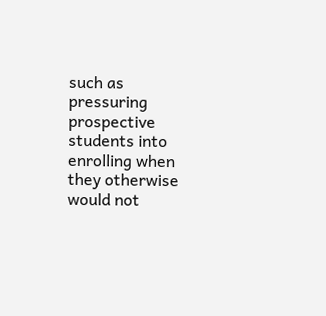such as pressuring prospective students into enrolling when they otherwise would not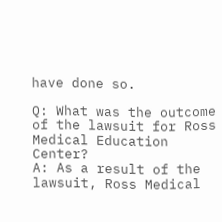have done so.

Q: What was the outcome of the lawsuit for Ross Medical Education Center?
A: As a result of the lawsuit, Ross Medical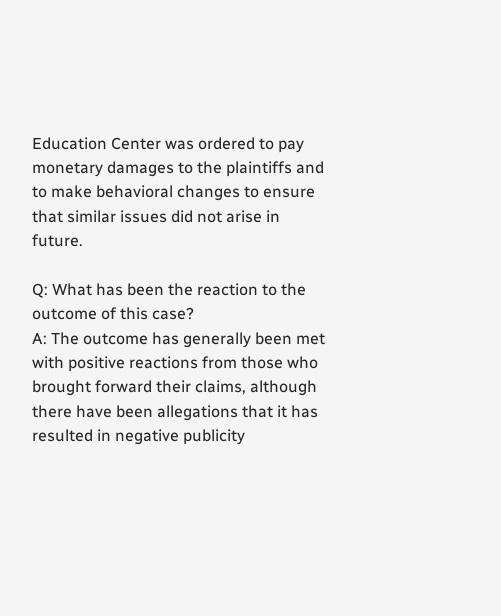Education Center was ordered to pay monetary damages to the plaintiffs and to make behavioral changes to ensure that similar issues did not arise in future.

Q: What has been the reaction to the outcome of this case?
A: The outcome has generally been met with positive reactions from those who brought forward their claims, although there have been allegations that it has resulted in negative publicity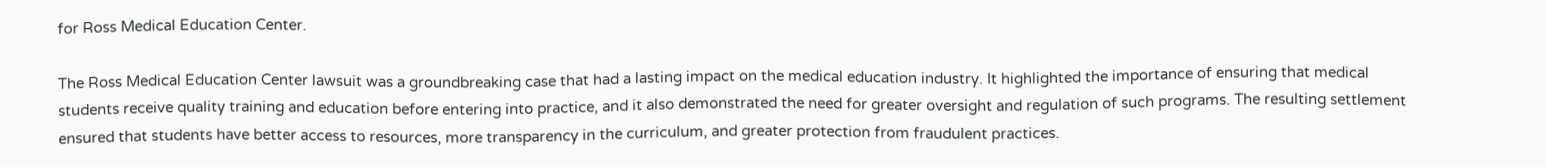for Ross Medical Education Center.

The Ross Medical Education Center lawsuit was a groundbreaking case that had a lasting impact on the medical education industry. It highlighted the importance of ensuring that medical students receive quality training and education before entering into practice, and it also demonstrated the need for greater oversight and regulation of such programs. The resulting settlement ensured that students have better access to resources, more transparency in the curriculum, and greater protection from fraudulent practices.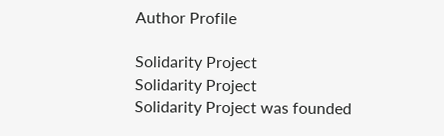Author Profile

Solidarity Project
Solidarity Project
Solidarity Project was founded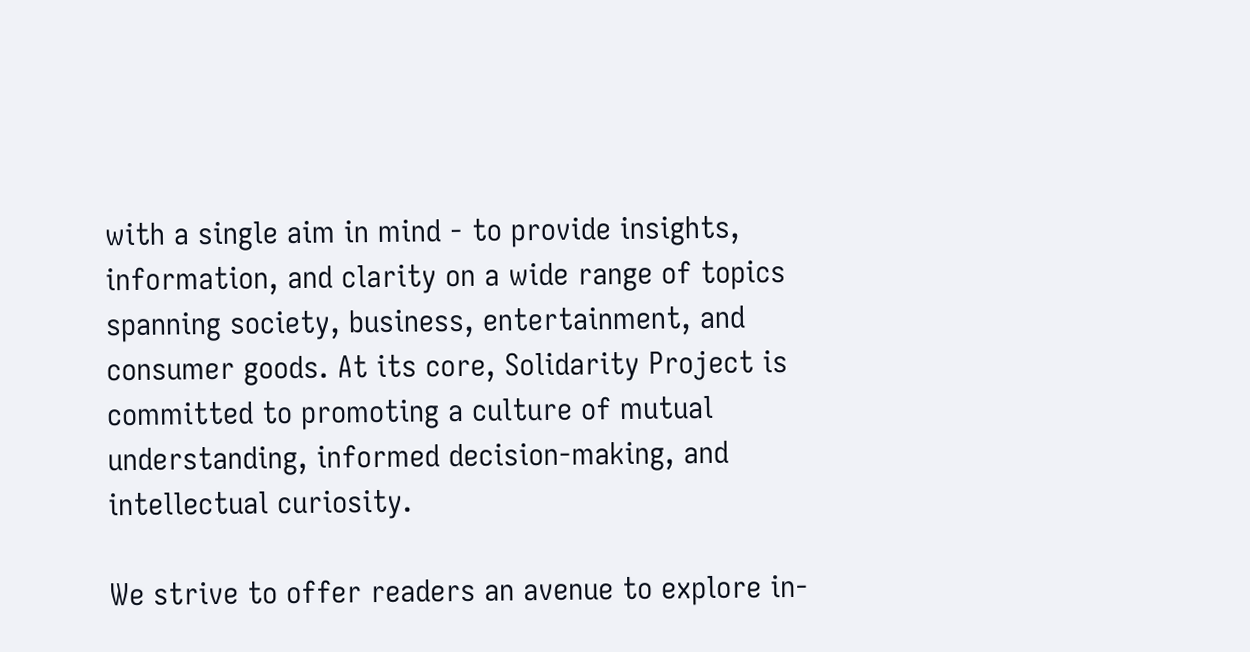with a single aim in mind - to provide insights, information, and clarity on a wide range of topics spanning society, business, entertainment, and consumer goods. At its core, Solidarity Project is committed to promoting a culture of mutual understanding, informed decision-making, and intellectual curiosity.

We strive to offer readers an avenue to explore in-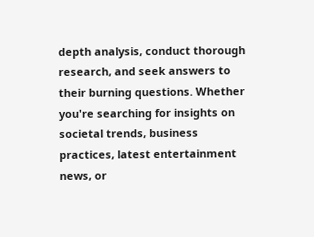depth analysis, conduct thorough research, and seek answers to their burning questions. Whether you're searching for insights on societal trends, business practices, latest entertainment news, or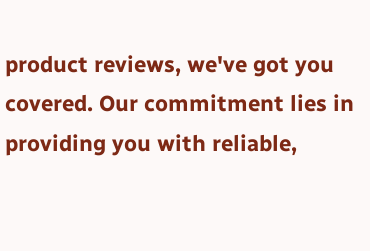product reviews, we've got you covered. Our commitment lies in providing you with reliable,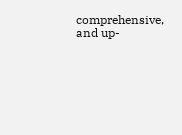comprehensive, and up-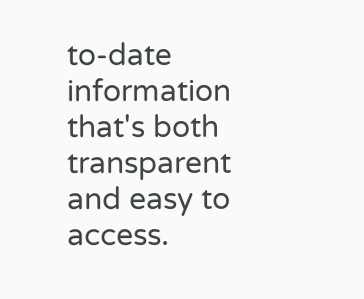to-date information that's both transparent and easy to access.